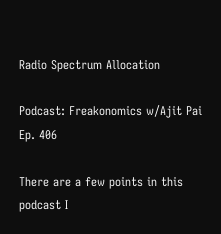Radio Spectrum Allocation

Podcast: Freakonomics w/Ajit Pai Ep. 406

There are a few points in this podcast I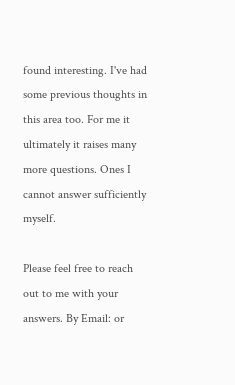found interesting. I've had some previous thoughts in this area too. For me it ultimately it raises many more questions. Ones I cannot answer sufficiently myself.

Please feel free to reach out to me with your answers. By Email: or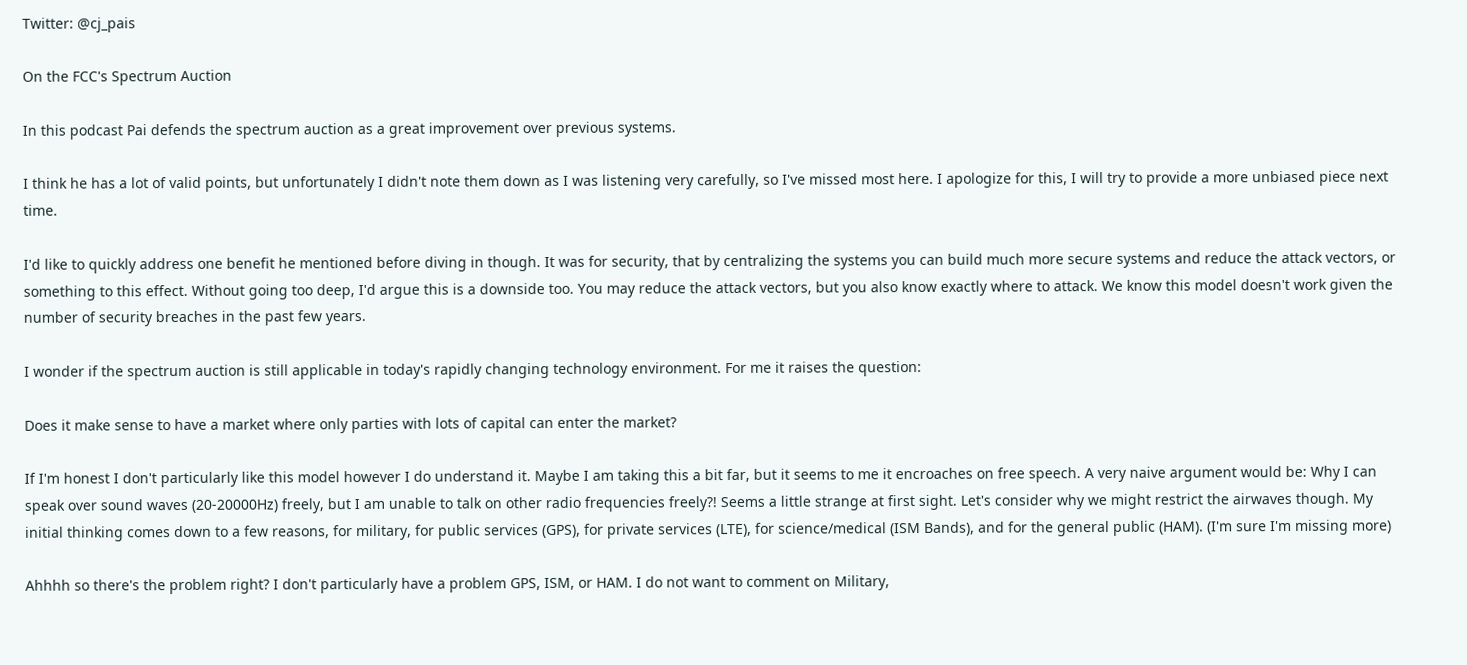Twitter: @cj_pais

On the FCC's Spectrum Auction

In this podcast Pai defends the spectrum auction as a great improvement over previous systems.

I think he has a lot of valid points, but unfortunately I didn't note them down as I was listening very carefully, so I've missed most here. I apologize for this, I will try to provide a more unbiased piece next time.

I'd like to quickly address one benefit he mentioned before diving in though. It was for security, that by centralizing the systems you can build much more secure systems and reduce the attack vectors, or something to this effect. Without going too deep, I'd argue this is a downside too. You may reduce the attack vectors, but you also know exactly where to attack. We know this model doesn't work given the number of security breaches in the past few years.

I wonder if the spectrum auction is still applicable in today's rapidly changing technology environment. For me it raises the question:

Does it make sense to have a market where only parties with lots of capital can enter the market?

If I'm honest I don't particularly like this model however I do understand it. Maybe I am taking this a bit far, but it seems to me it encroaches on free speech. A very naive argument would be: Why I can speak over sound waves (20-20000Hz) freely, but I am unable to talk on other radio frequencies freely?! Seems a little strange at first sight. Let's consider why we might restrict the airwaves though. My initial thinking comes down to a few reasons, for military, for public services (GPS), for private services (LTE), for science/medical (ISM Bands), and for the general public (HAM). (I'm sure I'm missing more)

Ahhhh so there's the problem right? I don't particularly have a problem GPS, ISM, or HAM. I do not want to comment on Military,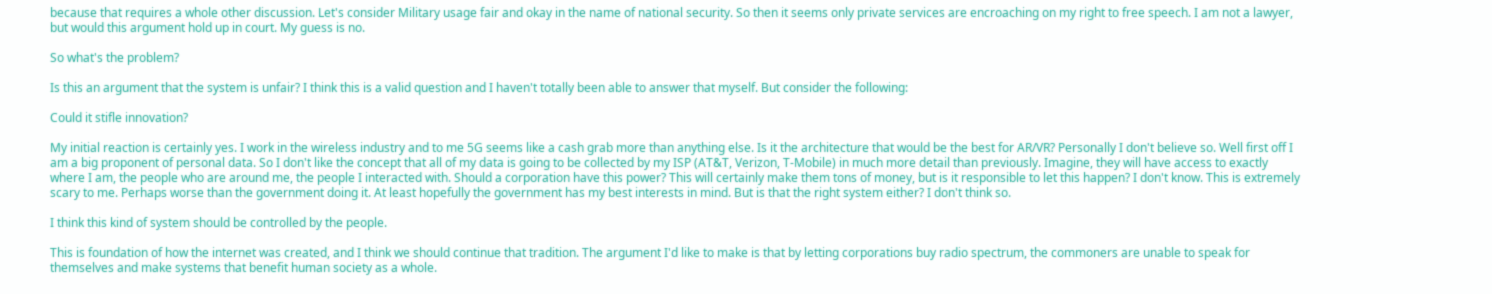because that requires a whole other discussion. Let's consider Military usage fair and okay in the name of national security. So then it seems only private services are encroaching on my right to free speech. I am not a lawyer, but would this argument hold up in court. My guess is no.

So what's the problem?

Is this an argument that the system is unfair? I think this is a valid question and I haven't totally been able to answer that myself. But consider the following:

Could it stifle innovation?

My initial reaction is certainly yes. I work in the wireless industry and to me 5G seems like a cash grab more than anything else. Is it the architecture that would be the best for AR/VR? Personally I don't believe so. Well first off I am a big proponent of personal data. So I don't like the concept that all of my data is going to be collected by my ISP (AT&T, Verizon, T-Mobile) in much more detail than previously. Imagine, they will have access to exactly where I am, the people who are around me, the people I interacted with. Should a corporation have this power? This will certainly make them tons of money, but is it responsible to let this happen? I don't know. This is extremely scary to me. Perhaps worse than the government doing it. At least hopefully the government has my best interests in mind. But is that the right system either? I don't think so.

I think this kind of system should be controlled by the people.

This is foundation of how the internet was created, and I think we should continue that tradition. The argument I'd like to make is that by letting corporations buy radio spectrum, the commoners are unable to speak for themselves and make systems that benefit human society as a whole.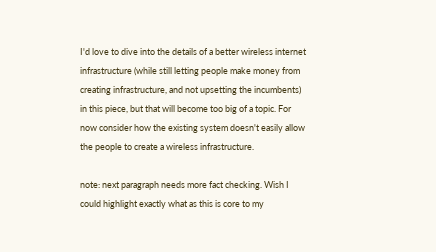I'd love to dive into the details of a better wireless internet infrastructure (while still letting people make money from creating infrastructure, and not upsetting the incumbents) in this piece, but that will become too big of a topic. For now consider how the existing system doesn't easily allow the people to create a wireless infrastructure.

note: next paragraph needs more fact checking. Wish I could highlight exactly what as this is core to my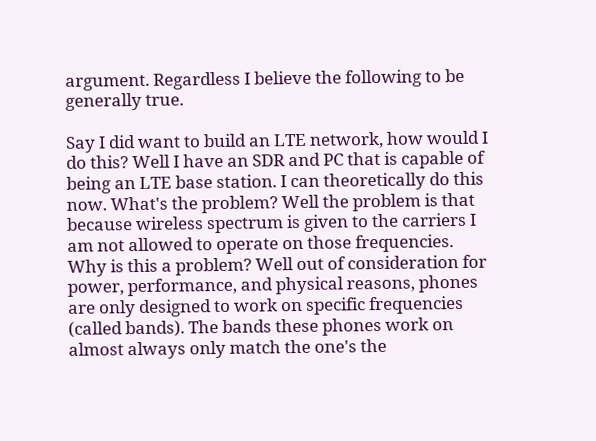argument. Regardless I believe the following to be generally true.

Say I did want to build an LTE network, how would I do this? Well I have an SDR and PC that is capable of being an LTE base station. I can theoretically do this now. What's the problem? Well the problem is that because wireless spectrum is given to the carriers I am not allowed to operate on those frequencies. Why is this a problem? Well out of consideration for power, performance, and physical reasons, phones are only designed to work on specific frequencies (called bands). The bands these phones work on almost always only match the one's the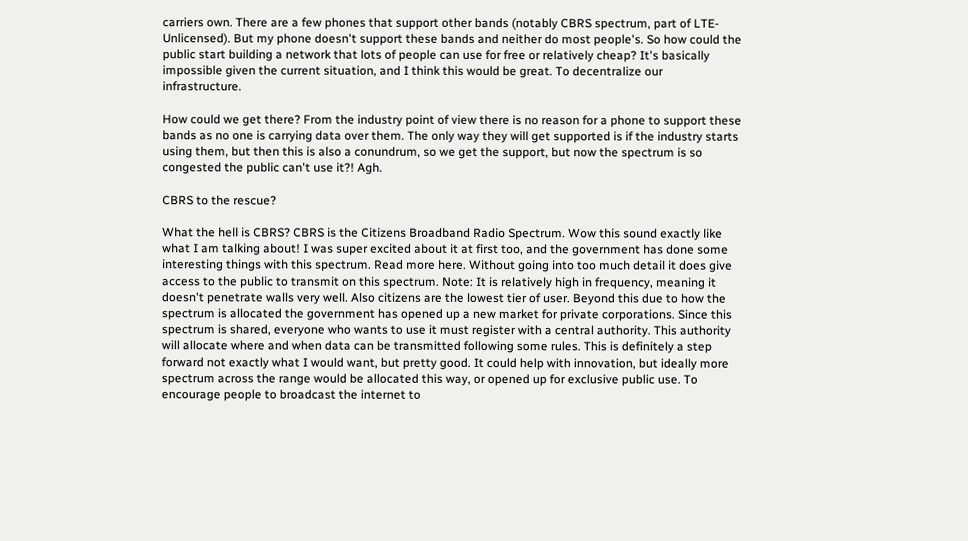carriers own. There are a few phones that support other bands (notably CBRS spectrum, part of LTE-Unlicensed). But my phone doesn't support these bands and neither do most people's. So how could the public start building a network that lots of people can use for free or relatively cheap? It's basically impossible given the current situation, and I think this would be great. To decentralize our infrastructure.

How could we get there? From the industry point of view there is no reason for a phone to support these bands as no one is carrying data over them. The only way they will get supported is if the industry starts using them, but then this is also a conundrum, so we get the support, but now the spectrum is so congested the public can't use it?! Agh.

CBRS to the rescue?

What the hell is CBRS? CBRS is the Citizens Broadband Radio Spectrum. Wow this sound exactly like what I am talking about! I was super excited about it at first too, and the government has done some interesting things with this spectrum. Read more here. Without going into too much detail it does give access to the public to transmit on this spectrum. Note: It is relatively high in frequency, meaning it doesn't penetrate walls very well. Also citizens are the lowest tier of user. Beyond this due to how the spectrum is allocated the government has opened up a new market for private corporations. Since this spectrum is shared, everyone who wants to use it must register with a central authority. This authority will allocate where and when data can be transmitted following some rules. This is definitely a step forward not exactly what I would want, but pretty good. It could help with innovation, but ideally more spectrum across the range would be allocated this way, or opened up for exclusive public use. To encourage people to broadcast the internet to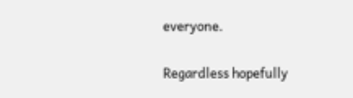everyone.

Regardless hopefully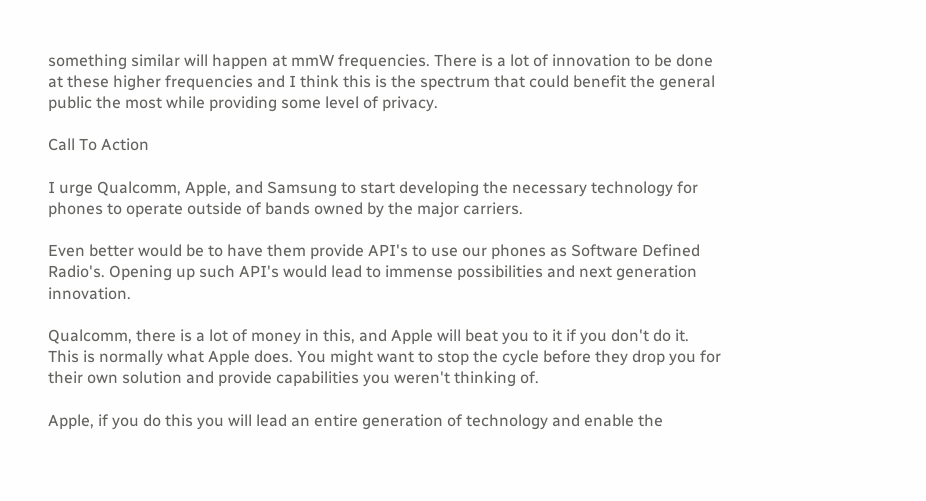something similar will happen at mmW frequencies. There is a lot of innovation to be done at these higher frequencies and I think this is the spectrum that could benefit the general public the most while providing some level of privacy.

Call To Action

I urge Qualcomm, Apple, and Samsung to start developing the necessary technology for phones to operate outside of bands owned by the major carriers.

Even better would be to have them provide API's to use our phones as Software Defined Radio's. Opening up such API's would lead to immense possibilities and next generation innovation.

Qualcomm, there is a lot of money in this, and Apple will beat you to it if you don't do it. This is normally what Apple does. You might want to stop the cycle before they drop you for their own solution and provide capabilities you weren't thinking of.

Apple, if you do this you will lead an entire generation of technology and enable the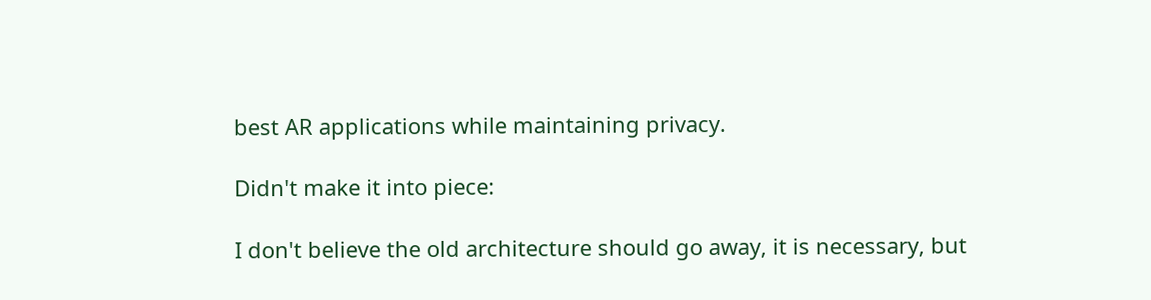best AR applications while maintaining privacy.

Didn't make it into piece:

I don't believe the old architecture should go away, it is necessary, but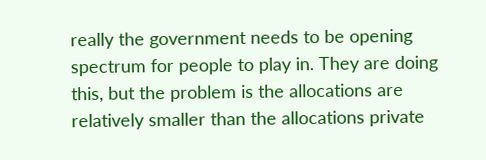really the government needs to be opening spectrum for people to play in. They are doing this, but the problem is the allocations are relatively smaller than the allocations private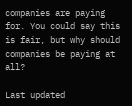companies are paying for. You could say this is fair, but why should companies be paying at all?

Last updated